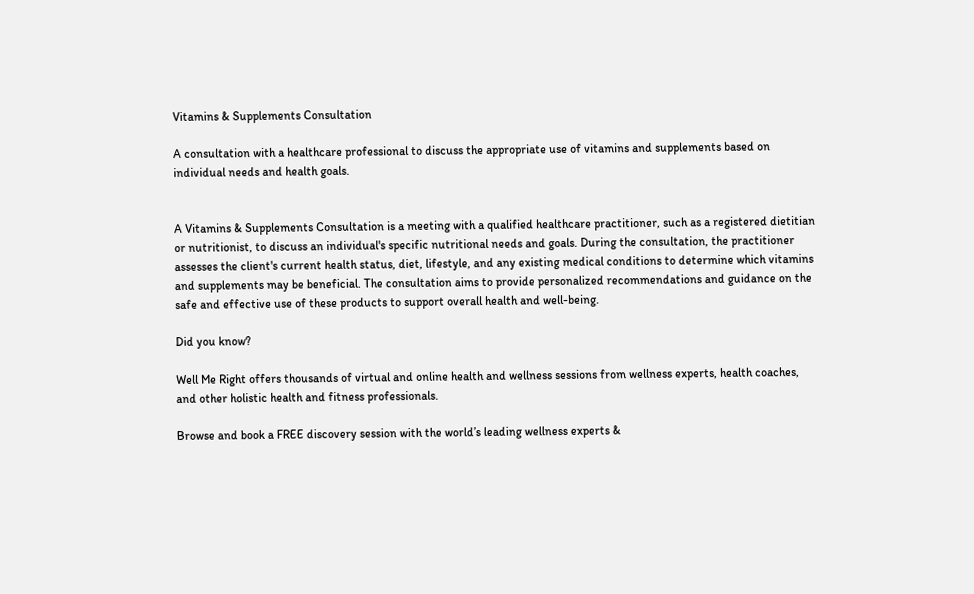Vitamins & Supplements Consultation

A consultation with a healthcare professional to discuss the appropriate use of vitamins and supplements based on individual needs and health goals.


A Vitamins & Supplements Consultation is a meeting with a qualified healthcare practitioner, such as a registered dietitian or nutritionist, to discuss an individual's specific nutritional needs and goals. During the consultation, the practitioner assesses the client's current health status, diet, lifestyle, and any existing medical conditions to determine which vitamins and supplements may be beneficial. The consultation aims to provide personalized recommendations and guidance on the safe and effective use of these products to support overall health and well-being.

Did you know?

Well Me Right offers thousands of virtual and online health and wellness sessions from wellness experts, health coaches, and other holistic health and fitness professionals.

Browse and book a FREE discovery session with the world’s leading wellness experts &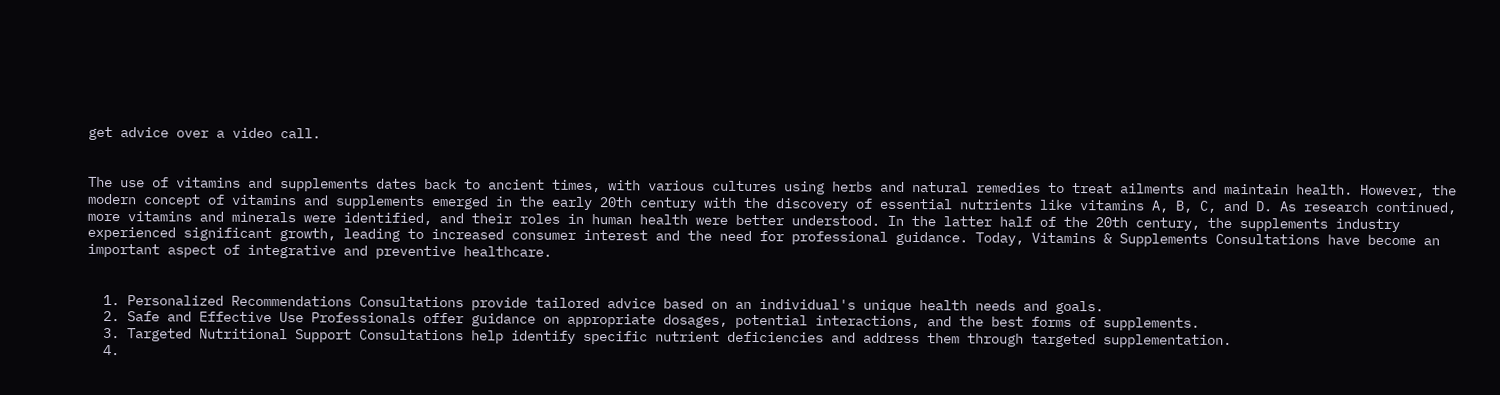get advice over a video call.


The use of vitamins and supplements dates back to ancient times, with various cultures using herbs and natural remedies to treat ailments and maintain health. However, the modern concept of vitamins and supplements emerged in the early 20th century with the discovery of essential nutrients like vitamins A, B, C, and D. As research continued, more vitamins and minerals were identified, and their roles in human health were better understood. In the latter half of the 20th century, the supplements industry experienced significant growth, leading to increased consumer interest and the need for professional guidance. Today, Vitamins & Supplements Consultations have become an important aspect of integrative and preventive healthcare.


  1. Personalized Recommendations Consultations provide tailored advice based on an individual's unique health needs and goals.
  2. Safe and Effective Use Professionals offer guidance on appropriate dosages, potential interactions, and the best forms of supplements.
  3. Targeted Nutritional Support Consultations help identify specific nutrient deficiencies and address them through targeted supplementation.
  4.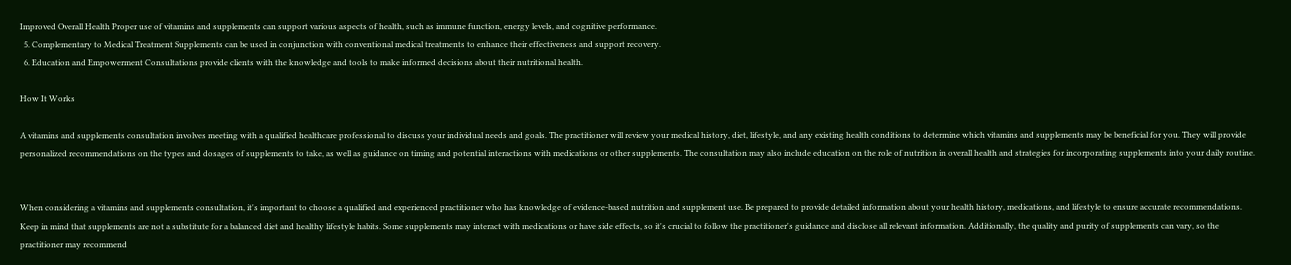Improved Overall Health Proper use of vitamins and supplements can support various aspects of health, such as immune function, energy levels, and cognitive performance.
  5. Complementary to Medical Treatment Supplements can be used in conjunction with conventional medical treatments to enhance their effectiveness and support recovery.
  6. Education and Empowerment Consultations provide clients with the knowledge and tools to make informed decisions about their nutritional health.

How It Works

A vitamins and supplements consultation involves meeting with a qualified healthcare professional to discuss your individual needs and goals. The practitioner will review your medical history, diet, lifestyle, and any existing health conditions to determine which vitamins and supplements may be beneficial for you. They will provide personalized recommendations on the types and dosages of supplements to take, as well as guidance on timing and potential interactions with medications or other supplements. The consultation may also include education on the role of nutrition in overall health and strategies for incorporating supplements into your daily routine.


When considering a vitamins and supplements consultation, it's important to choose a qualified and experienced practitioner who has knowledge of evidence-based nutrition and supplement use. Be prepared to provide detailed information about your health history, medications, and lifestyle to ensure accurate recommendations. Keep in mind that supplements are not a substitute for a balanced diet and healthy lifestyle habits. Some supplements may interact with medications or have side effects, so it's crucial to follow the practitioner's guidance and disclose all relevant information. Additionally, the quality and purity of supplements can vary, so the practitioner may recommend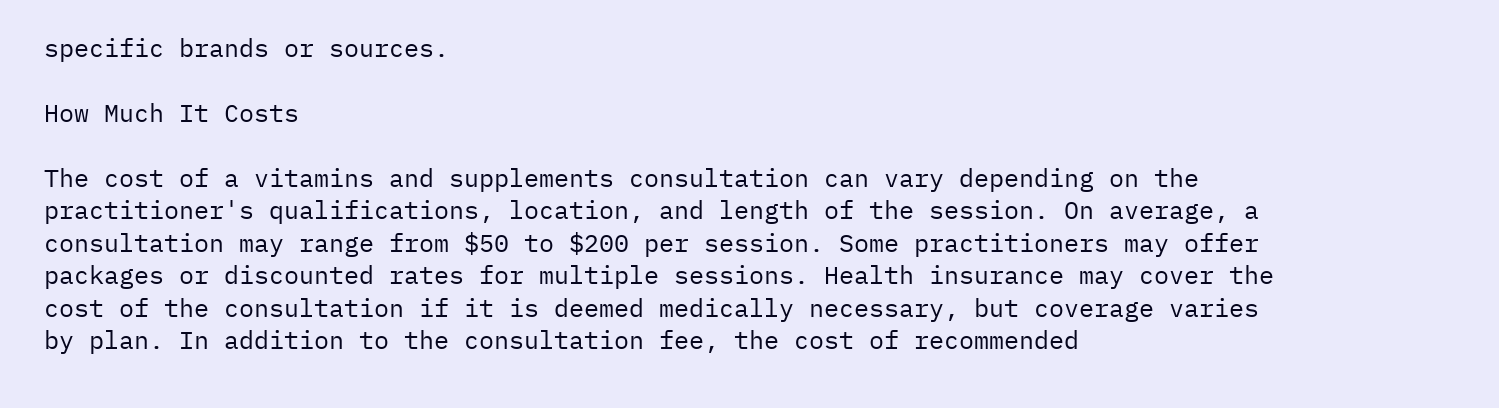specific brands or sources.

How Much It Costs

The cost of a vitamins and supplements consultation can vary depending on the practitioner's qualifications, location, and length of the session. On average, a consultation may range from $50 to $200 per session. Some practitioners may offer packages or discounted rates for multiple sessions. Health insurance may cover the cost of the consultation if it is deemed medically necessary, but coverage varies by plan. In addition to the consultation fee, the cost of recommended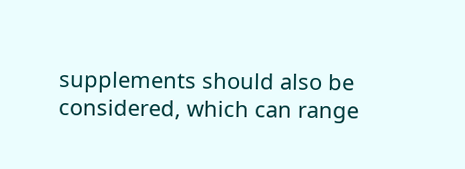supplements should also be considered, which can range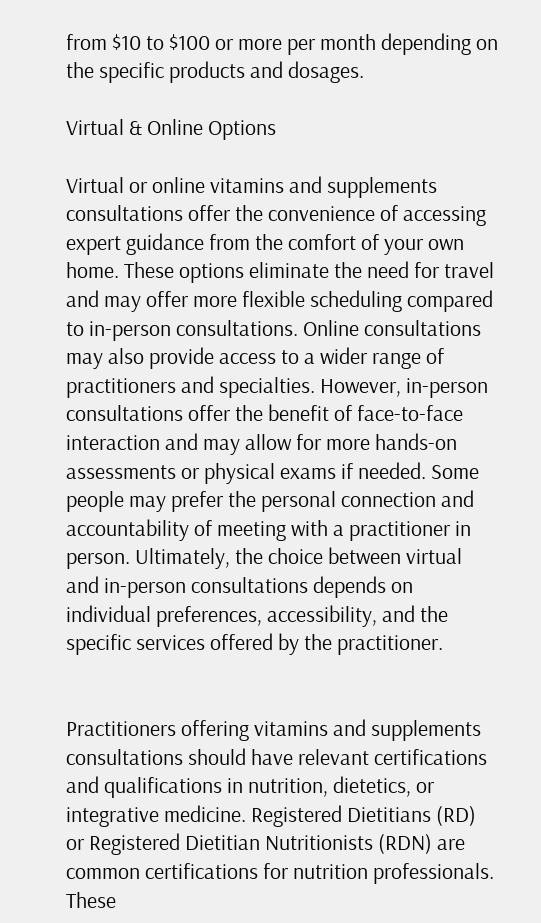from $10 to $100 or more per month depending on the specific products and dosages.

Virtual & Online Options

Virtual or online vitamins and supplements consultations offer the convenience of accessing expert guidance from the comfort of your own home. These options eliminate the need for travel and may offer more flexible scheduling compared to in-person consultations. Online consultations may also provide access to a wider range of practitioners and specialties. However, in-person consultations offer the benefit of face-to-face interaction and may allow for more hands-on assessments or physical exams if needed. Some people may prefer the personal connection and accountability of meeting with a practitioner in person. Ultimately, the choice between virtual and in-person consultations depends on individual preferences, accessibility, and the specific services offered by the practitioner.


Practitioners offering vitamins and supplements consultations should have relevant certifications and qualifications in nutrition, dietetics, or integrative medicine. Registered Dietitians (RD) or Registered Dietitian Nutritionists (RDN) are common certifications for nutrition professionals. These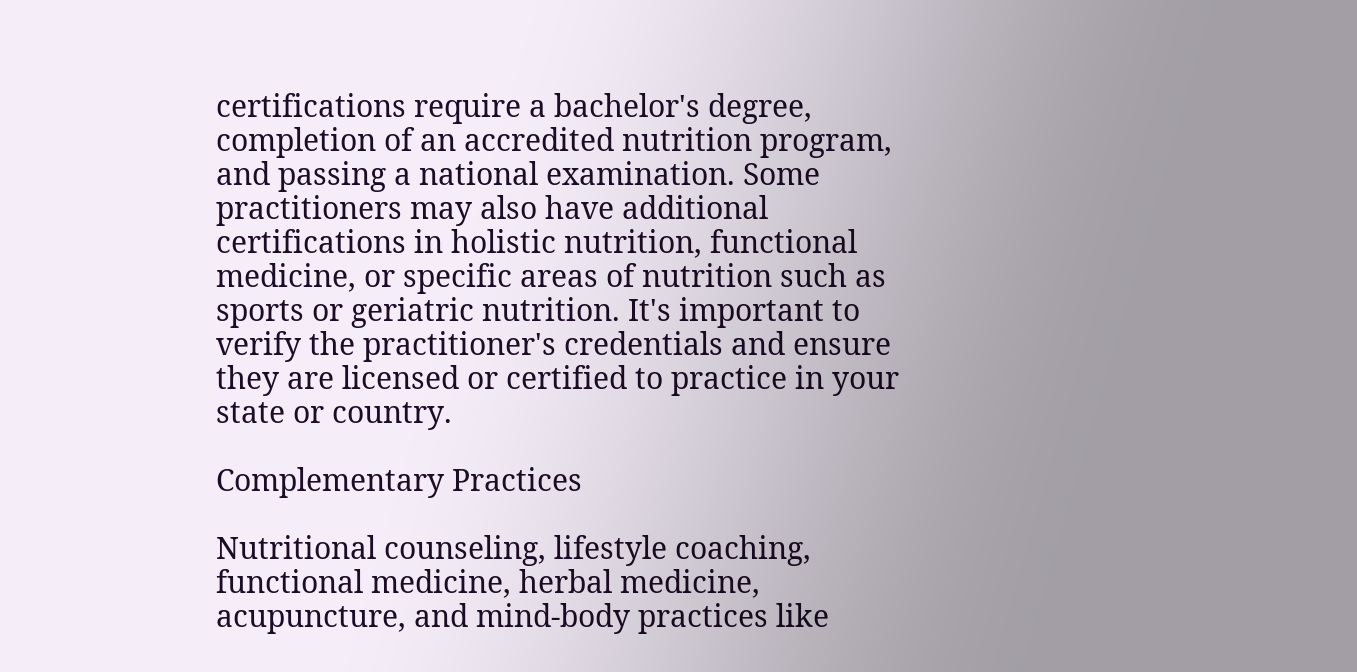certifications require a bachelor's degree, completion of an accredited nutrition program, and passing a national examination. Some practitioners may also have additional certifications in holistic nutrition, functional medicine, or specific areas of nutrition such as sports or geriatric nutrition. It's important to verify the practitioner's credentials and ensure they are licensed or certified to practice in your state or country.

Complementary Practices

Nutritional counseling, lifestyle coaching, functional medicine, herbal medicine, acupuncture, and mind-body practices like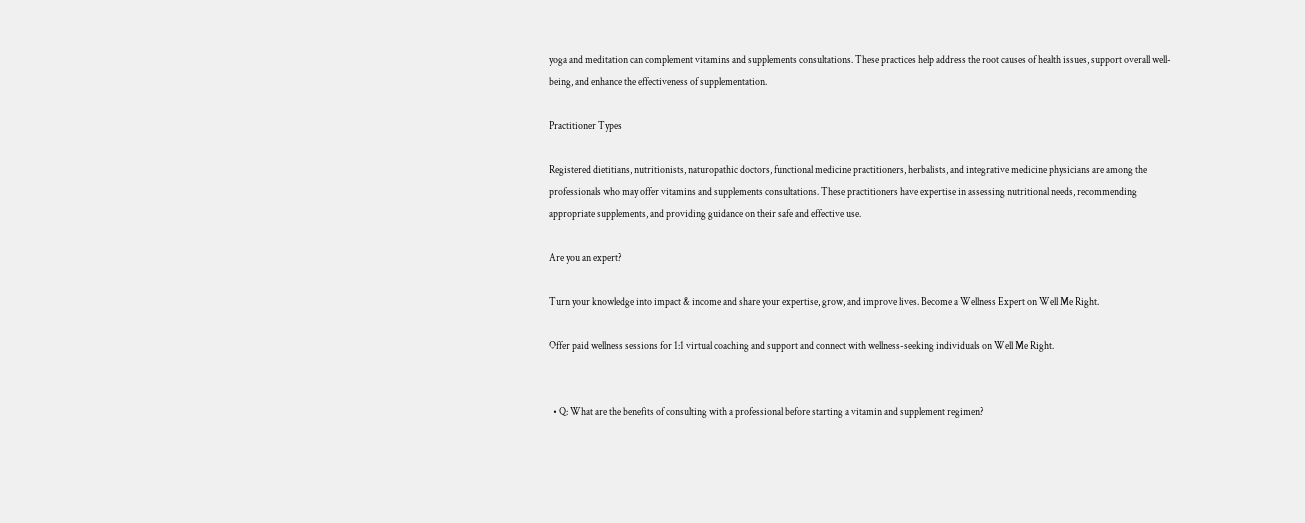yoga and meditation can complement vitamins and supplements consultations. These practices help address the root causes of health issues, support overall well-being, and enhance the effectiveness of supplementation.

Practitioner Types

Registered dietitians, nutritionists, naturopathic doctors, functional medicine practitioners, herbalists, and integrative medicine physicians are among the professionals who may offer vitamins and supplements consultations. These practitioners have expertise in assessing nutritional needs, recommending appropriate supplements, and providing guidance on their safe and effective use.

Are you an expert?

Turn your knowledge into impact & income and share your expertise, grow, and improve lives. Become a Wellness Expert on Well Me Right.

Offer paid wellness sessions for 1:1 virtual coaching and support and connect with wellness-seeking individuals on Well Me Right.


  • Q: What are the benefits of consulting with a professional before starting a vitamin and supplement regimen?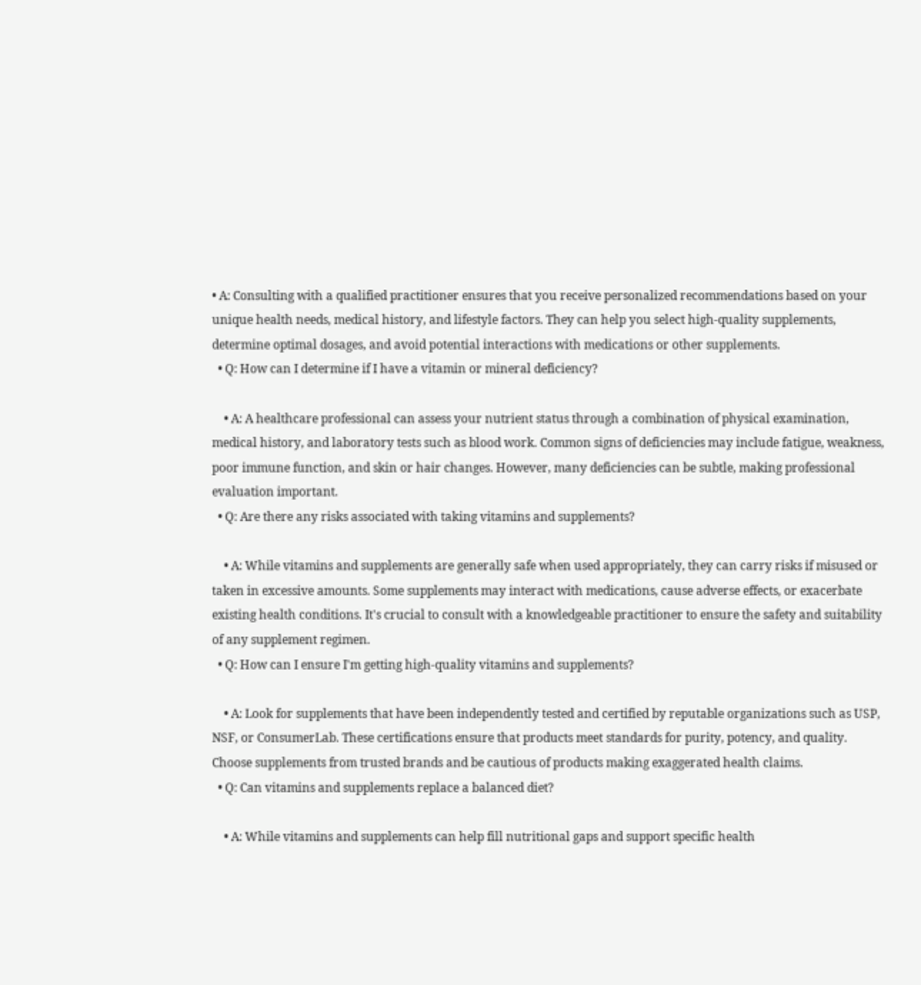• A: Consulting with a qualified practitioner ensures that you receive personalized recommendations based on your unique health needs, medical history, and lifestyle factors. They can help you select high-quality supplements, determine optimal dosages, and avoid potential interactions with medications or other supplements.
  • Q: How can I determine if I have a vitamin or mineral deficiency?

    • A: A healthcare professional can assess your nutrient status through a combination of physical examination, medical history, and laboratory tests such as blood work. Common signs of deficiencies may include fatigue, weakness, poor immune function, and skin or hair changes. However, many deficiencies can be subtle, making professional evaluation important.
  • Q: Are there any risks associated with taking vitamins and supplements?

    • A: While vitamins and supplements are generally safe when used appropriately, they can carry risks if misused or taken in excessive amounts. Some supplements may interact with medications, cause adverse effects, or exacerbate existing health conditions. It's crucial to consult with a knowledgeable practitioner to ensure the safety and suitability of any supplement regimen.
  • Q: How can I ensure I'm getting high-quality vitamins and supplements?

    • A: Look for supplements that have been independently tested and certified by reputable organizations such as USP, NSF, or ConsumerLab. These certifications ensure that products meet standards for purity, potency, and quality. Choose supplements from trusted brands and be cautious of products making exaggerated health claims.
  • Q: Can vitamins and supplements replace a balanced diet?

    • A: While vitamins and supplements can help fill nutritional gaps and support specific health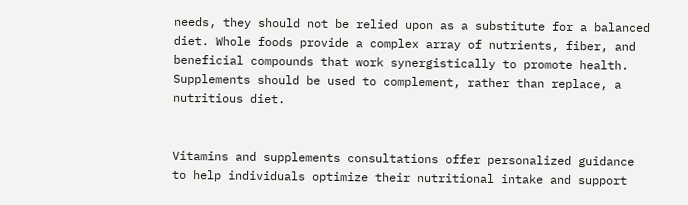needs, they should not be relied upon as a substitute for a balanced diet. Whole foods provide a complex array of nutrients, fiber, and beneficial compounds that work synergistically to promote health. Supplements should be used to complement, rather than replace, a nutritious diet.


Vitamins and supplements consultations offer personalized guidance to help individuals optimize their nutritional intake and support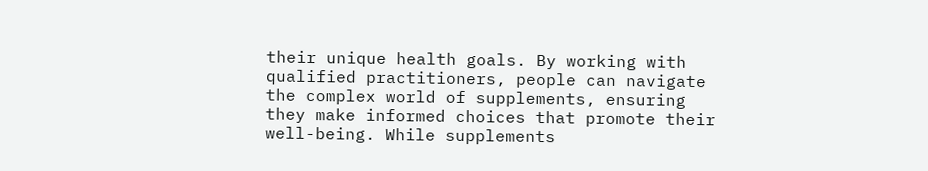their unique health goals. By working with qualified practitioners, people can navigate the complex world of supplements, ensuring they make informed choices that promote their well-being. While supplements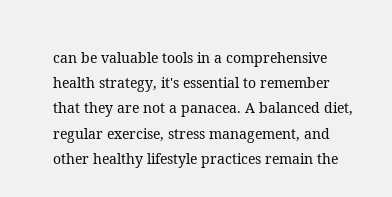can be valuable tools in a comprehensive health strategy, it's essential to remember that they are not a panacea. A balanced diet, regular exercise, stress management, and other healthy lifestyle practices remain the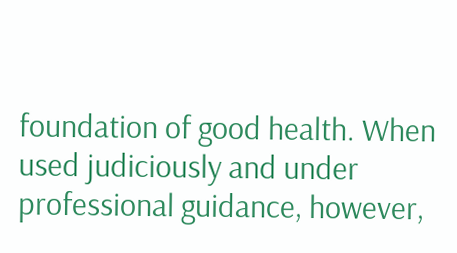foundation of good health. When used judiciously and under professional guidance, however,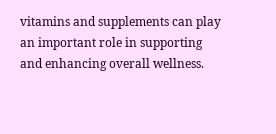vitamins and supplements can play an important role in supporting and enhancing overall wellness.